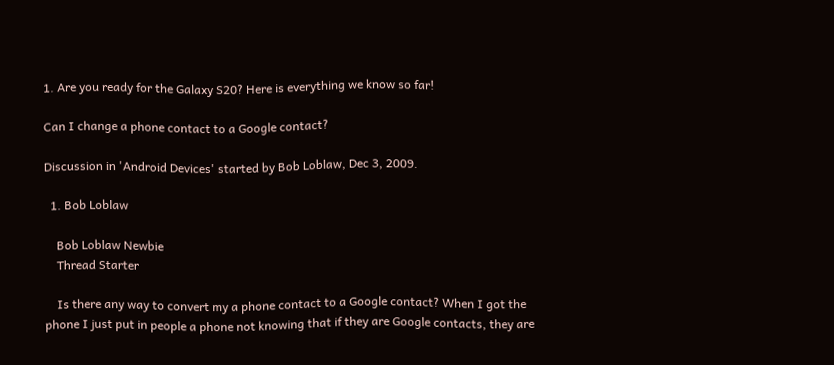1. Are you ready for the Galaxy S20? Here is everything we know so far!

Can I change a phone contact to a Google contact?

Discussion in 'Android Devices' started by Bob Loblaw, Dec 3, 2009.

  1. Bob Loblaw

    Bob Loblaw Newbie
    Thread Starter

    Is there any way to convert my a phone contact to a Google contact? When I got the phone I just put in people a phone not knowing that if they are Google contacts, they are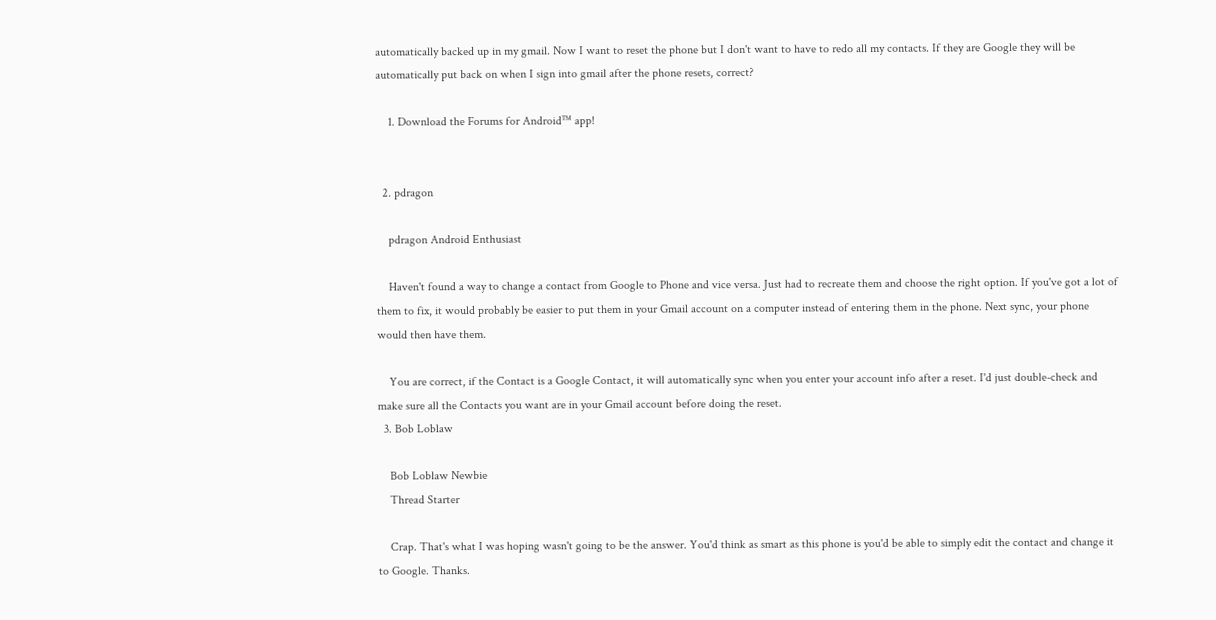automatically backed up in my gmail. Now I want to reset the phone but I don't want to have to redo all my contacts. If they are Google they will be automatically put back on when I sign into gmail after the phone resets, correct?

    1. Download the Forums for Android™ app!


  2. pdragon

    pdragon Android Enthusiast

    Haven't found a way to change a contact from Google to Phone and vice versa. Just had to recreate them and choose the right option. If you've got a lot of them to fix, it would probably be easier to put them in your Gmail account on a computer instead of entering them in the phone. Next sync, your phone would then have them.

    You are correct, if the Contact is a Google Contact, it will automatically sync when you enter your account info after a reset. I'd just double-check and make sure all the Contacts you want are in your Gmail account before doing the reset.
  3. Bob Loblaw

    Bob Loblaw Newbie
    Thread Starter

    Crap. That's what I was hoping wasn't going to be the answer. You'd think as smart as this phone is you'd be able to simply edit the contact and change it to Google. Thanks.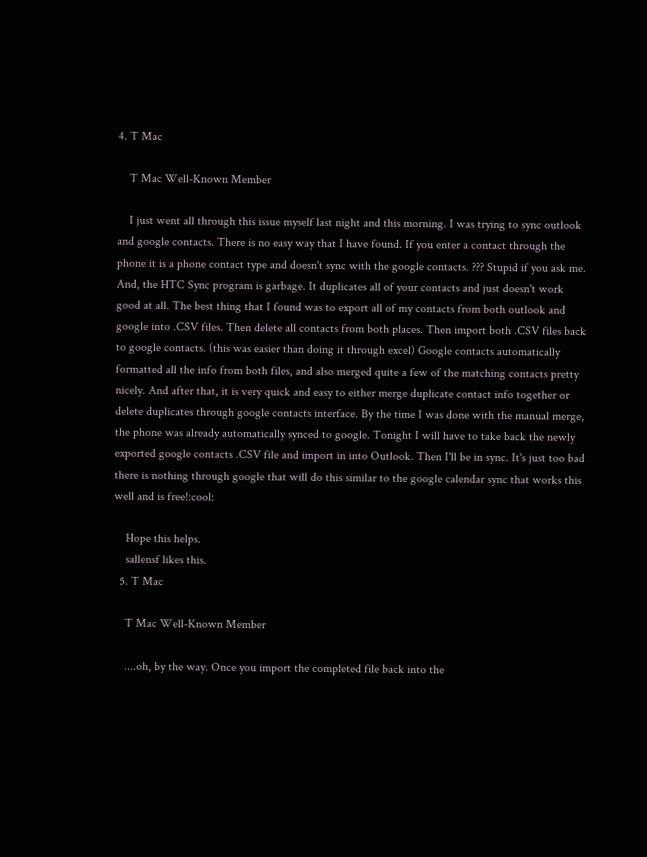4. T Mac

    T Mac Well-Known Member

    I just went all through this issue myself last night and this morning. I was trying to sync outlook and google contacts. There is no easy way that I have found. If you enter a contact through the phone it is a phone contact type and doesn't sync with the google contacts. ??? Stupid if you ask me. And, the HTC Sync program is garbage. It duplicates all of your contacts and just doesn't work good at all. The best thing that I found was to export all of my contacts from both outlook and google into .CSV files. Then delete all contacts from both places. Then import both .CSV files back to google contacts. (this was easier than doing it through excel) Google contacts automatically formatted all the info from both files, and also merged quite a few of the matching contacts pretty nicely. And after that, it is very quick and easy to either merge duplicate contact info together or delete duplicates through google contacts interface. By the time I was done with the manual merge, the phone was already automatically synced to google. Tonight I will have to take back the newly exported google contacts .CSV file and import in into Outlook. Then I'll be in sync. It's just too bad there is nothing through google that will do this similar to the google calendar sync that works this well and is free!:cool:

    Hope this helps.
    sallensf likes this.
  5. T Mac

    T Mac Well-Known Member

    ....oh, by the way. Once you import the completed file back into the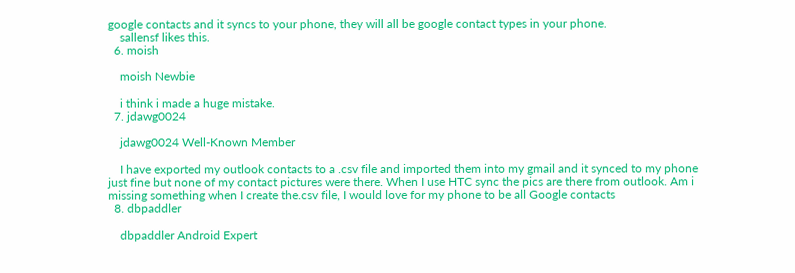google contacts and it syncs to your phone, they will all be google contact types in your phone.
    sallensf likes this.
  6. moish

    moish Newbie

    i think i made a huge mistake.
  7. jdawg0024

    jdawg0024 Well-Known Member

    I have exported my outlook contacts to a .csv file and imported them into my gmail and it synced to my phone just fine but none of my contact pictures were there. When I use HTC sync the pics are there from outlook. Am i missing something when I create the.csv file, I would love for my phone to be all Google contacts
  8. dbpaddler

    dbpaddler Android Expert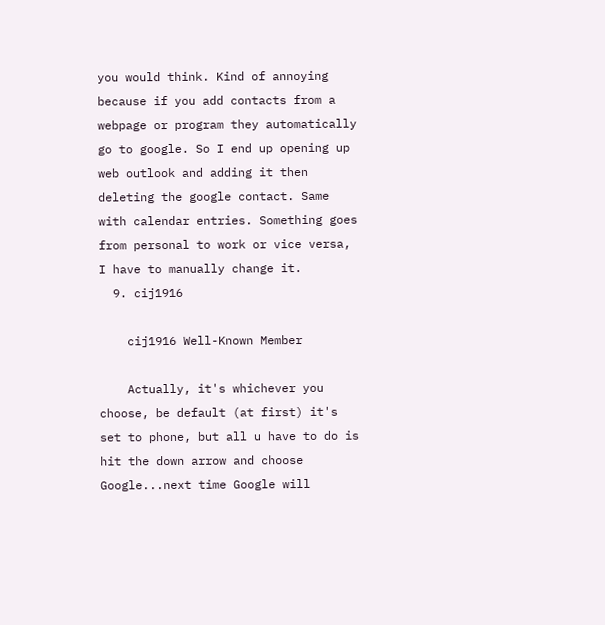you would think. Kind of annoying because if you add contacts from a webpage or program they automatically go to google. So I end up opening up web outlook and adding it then deleting the google contact. Same with calendar entries. Something goes from personal to work or vice versa, I have to manually change it.
  9. cij1916

    cij1916 Well-Known Member

    Actually, it's whichever you choose, be default (at first) it's set to phone, but all u have to do is hit the down arrow and choose Google...next time Google will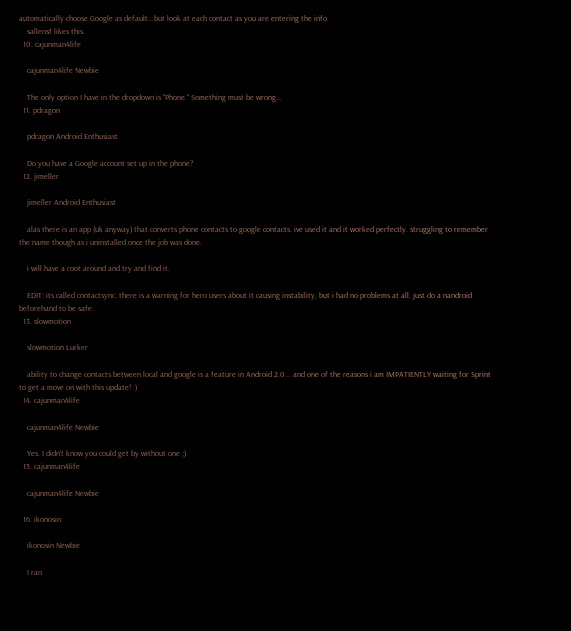automatically choose Google as default...but look at each contact as you are entering the info.
    sallensf likes this.
  10. cajunman4life

    cajunman4life Newbie

    The only option I have in the dropdown is "Phone." Something must be wrong...
  11. pdragon

    pdragon Android Enthusiast

    Do you have a Google account set up in the phone?
  12. jimeller

    jimeller Android Enthusiast

    alas there is an app (uk anyway) that converts phone contacts to google contacts. ive used it and it worked perfectly. struggling to remember the name though as i uninstalled once the job was done.

    i will have a root around and try and find it.

    EDIT: its called contactsync. there is a warning for hero users about it causing instability, but i had no problems at all. just do a nandroid beforehand to be safe.
  13. slowmotion

    slowmotion Lurker

    ability to change contacts between local and google is a feature in Android 2.0... and one of the reasons i am IMPATIENTLY waiting for Sprint to get a move on with this update! :)
  14. cajunman4life

    cajunman4life Newbie

    Yes. I didn't know you could get by without one ;)
  15. cajunman4life

    cajunman4life Newbie

  16. ikonosin

    ikonosin Newbie

    I ran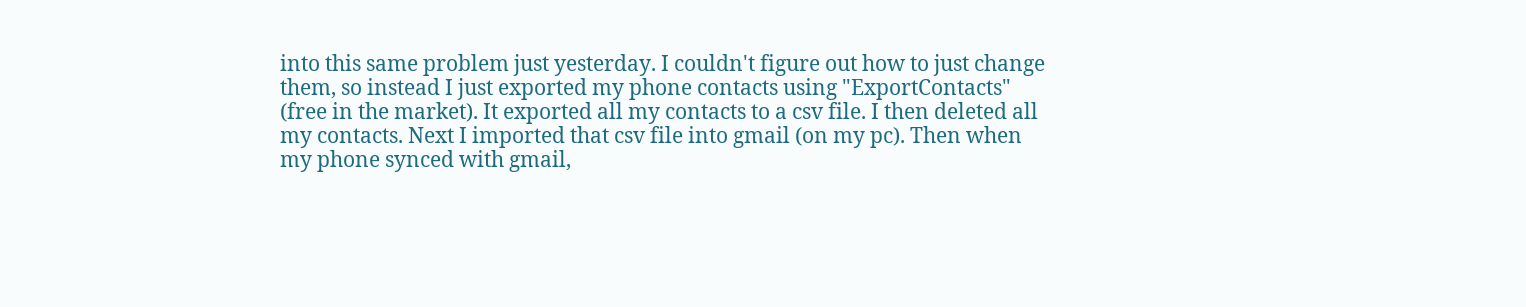into this same problem just yesterday. I couldn't figure out how to just change them, so instead I just exported my phone contacts using "ExportContacts" (free in the market). It exported all my contacts to a csv file. I then deleted all my contacts. Next I imported that csv file into gmail (on my pc). Then when my phone synced with gmail,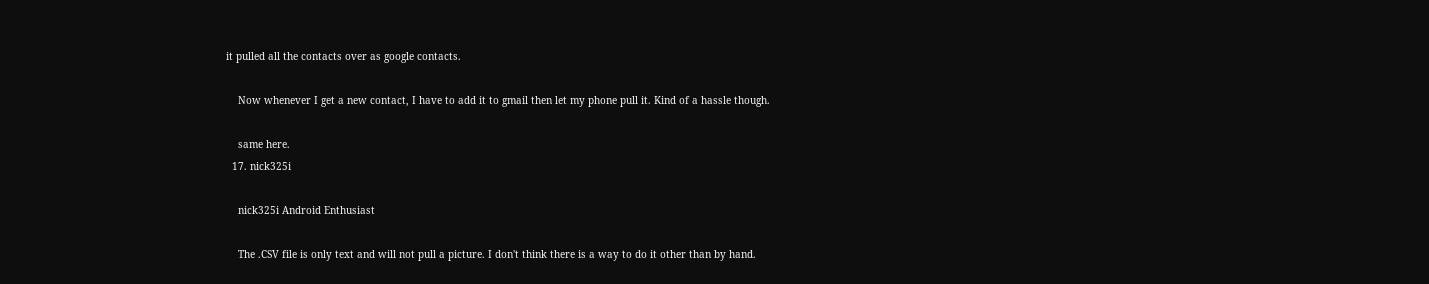it pulled all the contacts over as google contacts.

    Now whenever I get a new contact, I have to add it to gmail then let my phone pull it. Kind of a hassle though.

    same here.
  17. nick325i

    nick325i Android Enthusiast

    The .CSV file is only text and will not pull a picture. I don't think there is a way to do it other than by hand.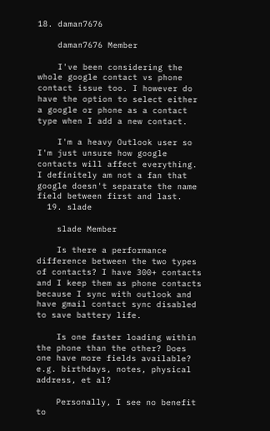18. daman7676

    daman7676 Member

    I've been considering the whole google contact vs phone contact issue too. I however do have the option to select either a google or phone as a contact type when I add a new contact.

    I'm a heavy Outlook user so I'm just unsure how google contacts will affect everything. I definitely am not a fan that google doesn't separate the name field between first and last.
  19. slade

    slade Member

    Is there a performance difference between the two types of contacts? I have 300+ contacts and I keep them as phone contacts because I sync with outlook and have gmail contact sync disabled to save battery life.

    Is one faster loading within the phone than the other? Does one have more fields available? e.g. birthdays, notes, physical address, et al?

    Personally, I see no benefit to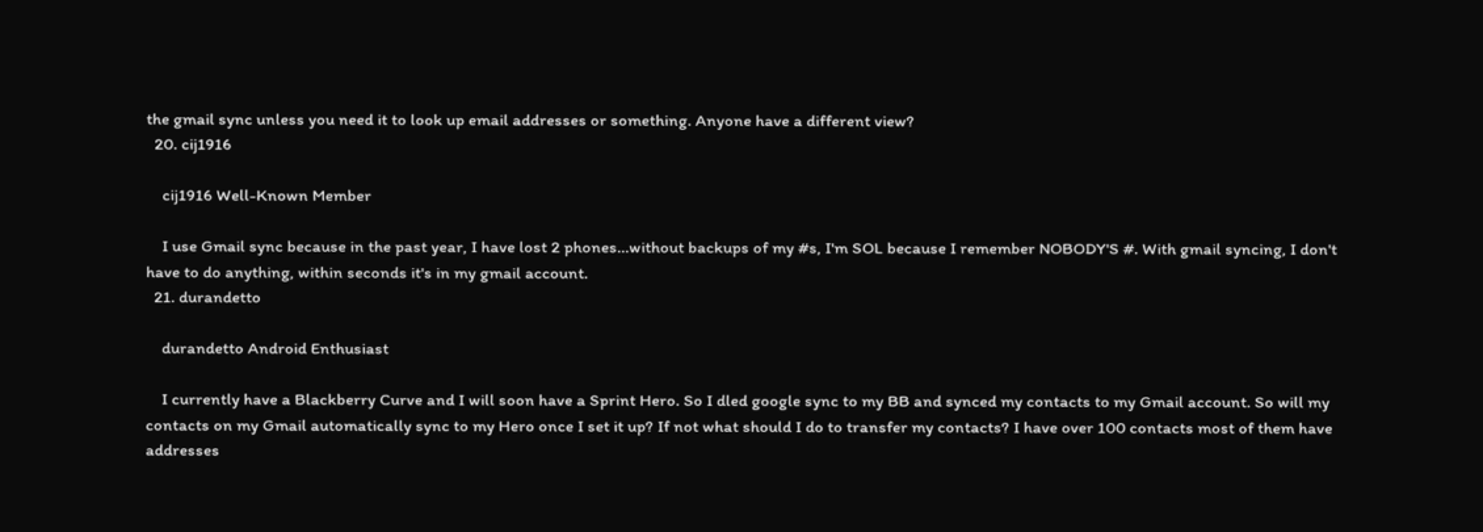the gmail sync unless you need it to look up email addresses or something. Anyone have a different view?
  20. cij1916

    cij1916 Well-Known Member

    I use Gmail sync because in the past year, I have lost 2 phones...without backups of my #s, I'm SOL because I remember NOBODY'S #. With gmail syncing, I don't have to do anything, within seconds it's in my gmail account.
  21. durandetto

    durandetto Android Enthusiast

    I currently have a Blackberry Curve and I will soon have a Sprint Hero. So I dled google sync to my BB and synced my contacts to my Gmail account. So will my contacts on my Gmail automatically sync to my Hero once I set it up? If not what should I do to transfer my contacts? I have over 100 contacts most of them have addresses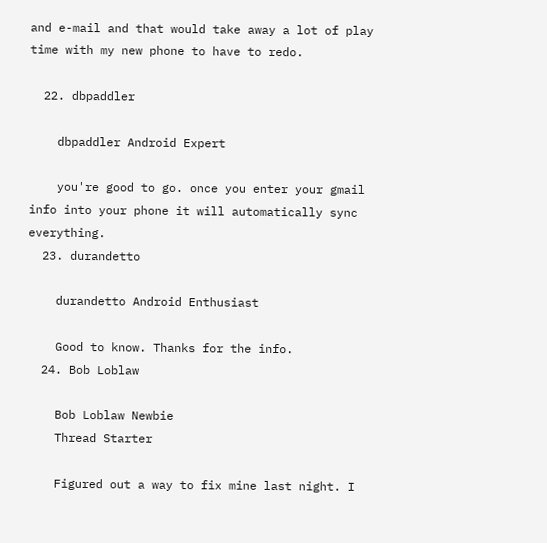and e-mail and that would take away a lot of play time with my new phone to have to redo.

  22. dbpaddler

    dbpaddler Android Expert

    you're good to go. once you enter your gmail info into your phone it will automatically sync everything.
  23. durandetto

    durandetto Android Enthusiast

    Good to know. Thanks for the info.
  24. Bob Loblaw

    Bob Loblaw Newbie
    Thread Starter

    Figured out a way to fix mine last night. I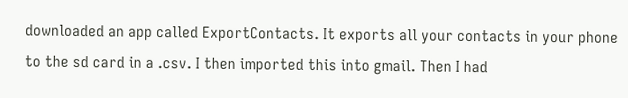downloaded an app called ExportContacts. It exports all your contacts in your phone to the sd card in a .csv. I then imported this into gmail. Then I had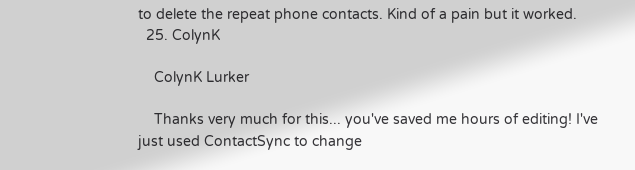to delete the repeat phone contacts. Kind of a pain but it worked.
  25. ColynK

    ColynK Lurker

    Thanks very much for this... you've saved me hours of editing! I've just used ContactSync to change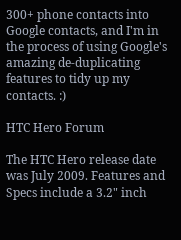300+ phone contacts into Google contacts, and I'm in the process of using Google's amazing de-duplicating features to tidy up my contacts. :)

HTC Hero Forum

The HTC Hero release date was July 2009. Features and Specs include a 3.2" inch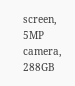screen, 5MP camera, 288GB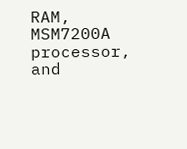RAM, MSM7200A processor, and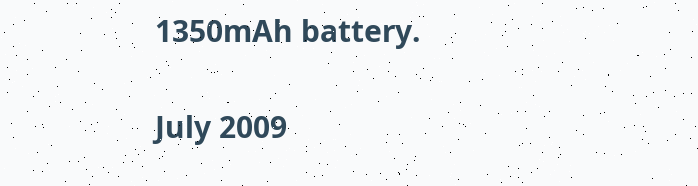1350mAh battery.

July 2009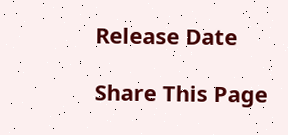Release Date

Share This Page